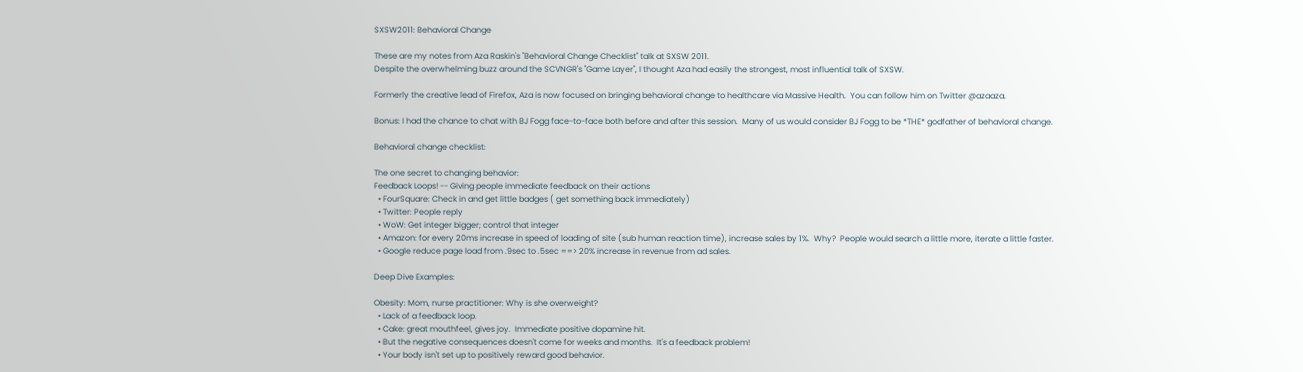SXSW2011: Behavioral Change

These are my notes from Aza Raskin's "Behavioral Change Checklist" talk at SXSW 2011.
Despite the overwhelming buzz around the SCVNGR's "Game Layer", I thought Aza had easily the strongest, most influential talk of SXSW.

Formerly the creative lead of Firefox, Aza is now focused on bringing behavioral change to healthcare via Massive Health.  You can follow him on Twitter @azaaza.

Bonus: I had the chance to chat with BJ Fogg face-to-face both before and after this session.  Many of us would consider BJ Fogg to be *THE* godfather of behavioral change.

Behavioral change checklist:

The one secret to changing behavior:
Feedback Loops! -- Giving people immediate feedback on their actions
  • FourSquare: Check in and get little badges ( get something back immediately)
  • Twitter: People reply
  • WoW: Get integer bigger; control that integer
  • Amazon: for every 20ms increase in speed of loading of site (sub human reaction time), increase sales by 1%.  Why?  People would search a little more, iterate a little faster.
  • Google reduce page load from .9sec to .5sec ==> 20% increase in revenue from ad sales.

Deep Dive Examples:

Obesity: Mom, nurse practitioner: Why is she overweight?
  • Lack of a feedback loop.
  • Cake: great mouthfeel, gives joy.  Immediate positive dopamine hit.
  • But the negative consequences doesn't come for weeks and months.  It's a feedback problem!
  • Your body isn't set up to positively reward good behavior.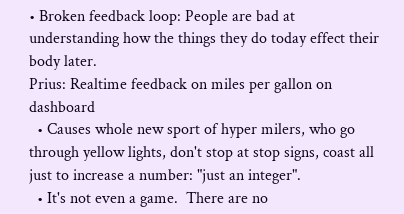• Broken feedback loop: People are bad at understanding how the things they do today effect their body later.
Prius: Realtime feedback on miles per gallon on dashboard
  • Causes whole new sport of hyper milers, who go through yellow lights, don't stop at stop signs, coast all just to increase a number: "just an integer".
  • It's not even a game.  There are no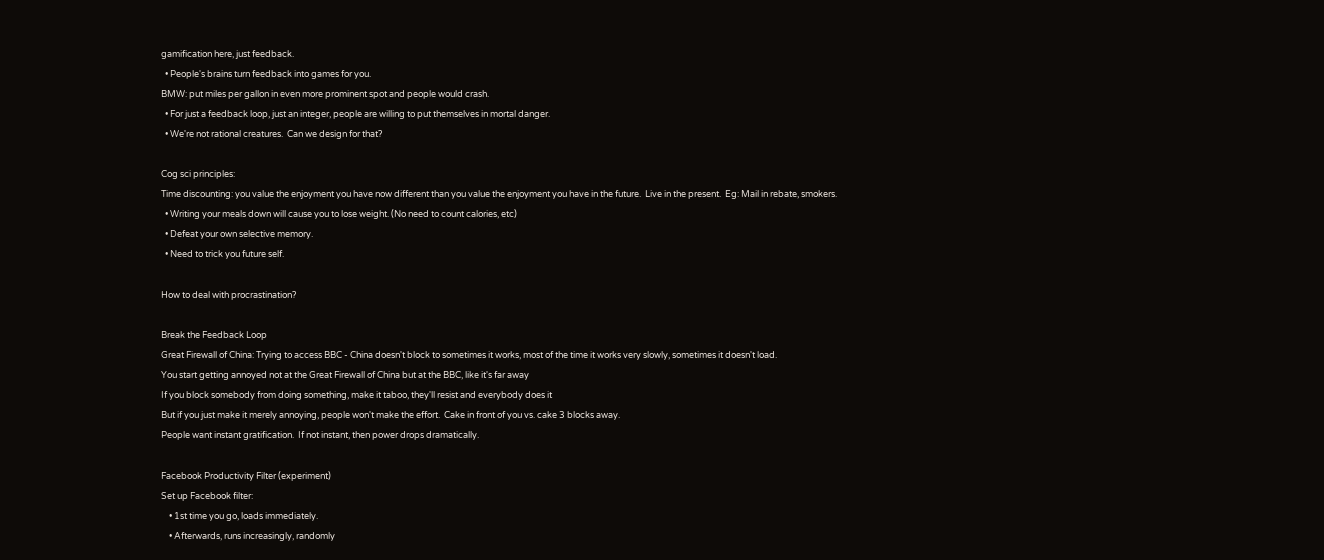gamification here, just feedback.
  • People's brains turn feedback into games for you.
BMW: put miles per gallon in even more prominent spot and people would crash.
  • For just a feedback loop, just an integer, people are willing to put themselves in mortal danger.
  • We're not rational creatures.  Can we design for that?

Cog sci principles:
Time discounting: you value the enjoyment you have now different than you value the enjoyment you have in the future.  Live in the present.  Eg: Mail in rebate, smokers.
  • Writing your meals down will cause you to lose weight. (No need to count calories, etc)
  • Defeat your own selective memory.
  • Need to trick you future self.

How to deal with procrastination?

Break the Feedback Loop
Great Firewall of China: Trying to access BBC - China doesn't block to sometimes it works, most of the time it works very slowly, sometimes it doesn't load.
You start getting annoyed not at the Great Firewall of China but at the BBC, like it's far away
If you block somebody from doing something, make it taboo, they'll resist and everybody does it
But if you just make it merely annoying, people won't make the effort.  Cake in front of you vs. cake 3 blocks away.
People want instant gratification.  If not instant, then power drops dramatically.

Facebook Productivity Filter (experiment)
Set up Facebook filter:
    • 1st time you go, loads immediately.
    • Afterwards, runs increasingly, randomly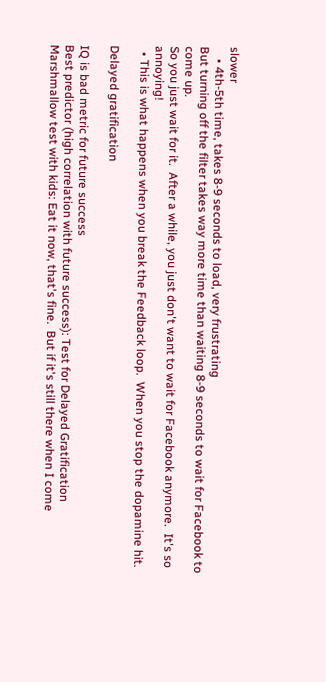slower
    • 4th-5th time, takes 8-9 seconds to load, very frustrating
But turning off the filter takes way more time than waiting 8-9 seconds to wait for Facebook to come up.
So you just wait for it.  After a while, you just don't want to wait for Facebook anymore.  It's so annoying!
  • This is what happens when you break the Feedback loop.  When you stop the dopamine hit.

Delayed gratification

IQ is bad metric for future success
Best predictor (high correlation with future success): Test for Delayed Gratification
Marshmallow test with kids: Eat it now, that's fine.  But if it's still there when I come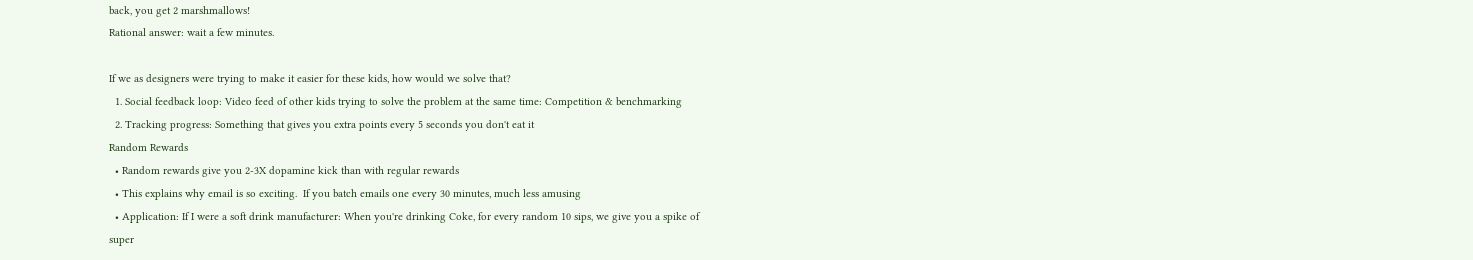back, you get 2 marshmallows!
Rational answer: wait a few minutes.

If we as designers were trying to make it easier for these kids, how would we solve that?
  1. Social feedback loop: Video feed of other kids trying to solve the problem at the same time: Competition & benchmarking
  2. Tracking progress: Something that gives you extra points every 5 seconds you don't eat it
Random Rewards
  • Random rewards give you 2-3X dopamine kick than with regular rewards
  • This explains why email is so exciting.  If you batch emails one every 30 minutes, much less amusing
  • Application: If I were a soft drink manufacturer: When you're drinking Coke, for every random 10 sips, we give you a spike of super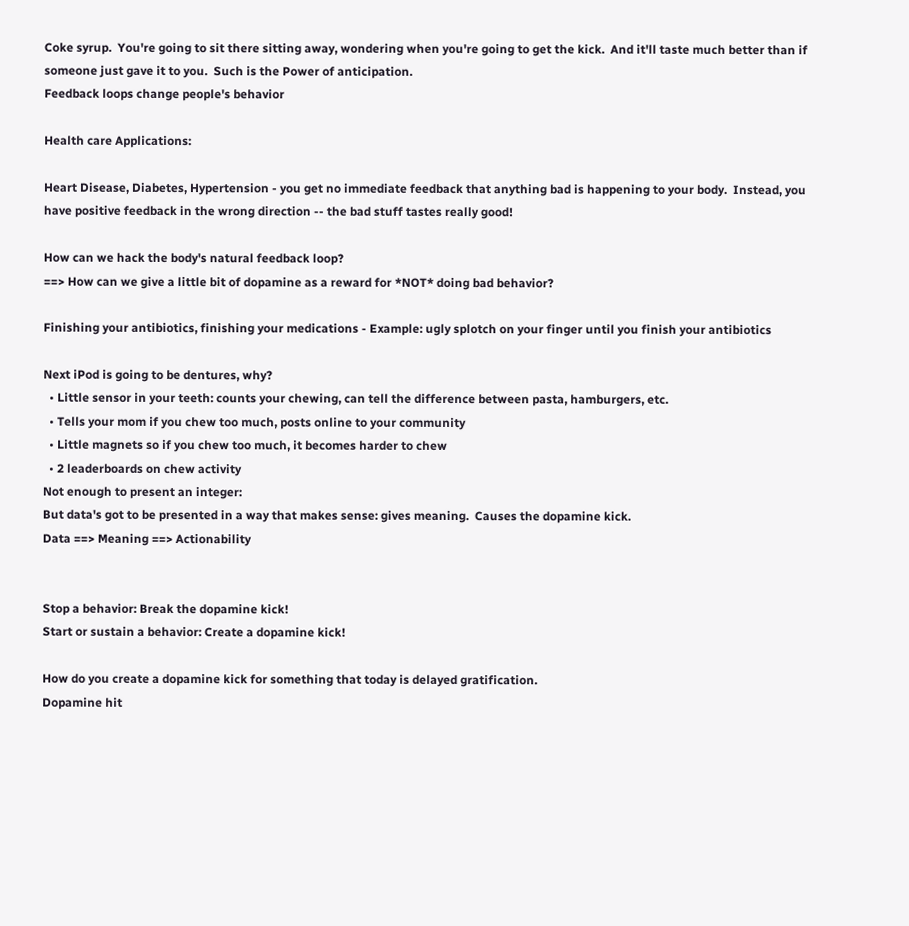Coke syrup.  You're going to sit there sitting away, wondering when you're going to get the kick.  And it'll taste much better than if someone just gave it to you.  Such is the Power of anticipation.
Feedback loops change people's behavior

Health care Applications:

Heart Disease, Diabetes, Hypertension - you get no immediate feedback that anything bad is happening to your body.  Instead, you have positive feedback in the wrong direction -- the bad stuff tastes really good!

How can we hack the body's natural feedback loop?
==> How can we give a little bit of dopamine as a reward for *NOT* doing bad behavior?

Finishing your antibiotics, finishing your medications - Example: ugly splotch on your finger until you finish your antibiotics

Next iPod is going to be dentures, why?
  • Little sensor in your teeth: counts your chewing, can tell the difference between pasta, hamburgers, etc.
  • Tells your mom if you chew too much, posts online to your community
  • Little magnets so if you chew too much, it becomes harder to chew
  • 2 leaderboards on chew activity
Not enough to present an integer:
But data's got to be presented in a way that makes sense: gives meaning.  Causes the dopamine kick.
Data ==> Meaning ==> Actionability


Stop a behavior: Break the dopamine kick!
Start or sustain a behavior: Create a dopamine kick!

How do you create a dopamine kick for something that today is delayed gratification.
Dopamine hit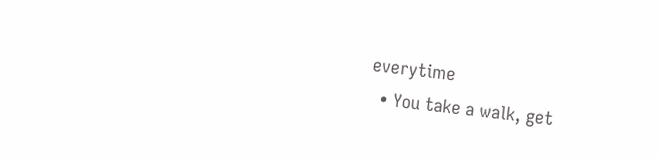everytime
  • You take a walk, get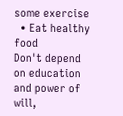some exercise
  • Eat healthy food
Don't depend on education and power of will,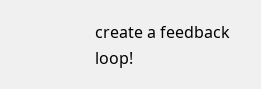create a feedback loop!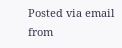Posted via email from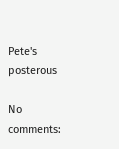Pete's posterous

No comments: